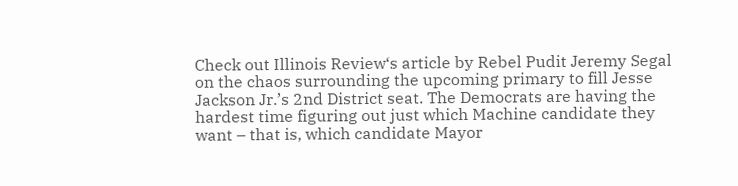Check out Illinois Review‘s article by Rebel Pudit Jeremy Segal on the chaos surrounding the upcoming primary to fill Jesse Jackson Jr.’s 2nd District seat. The Democrats are having the hardest time figuring out just which Machine candidate they want – that is, which candidate Mayor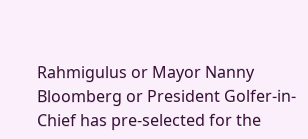Rahmigulus or Mayor Nanny Bloomberg or President Golfer-in-Chief has pre-selected for the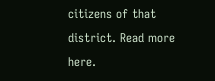citizens of that district. Read more here.